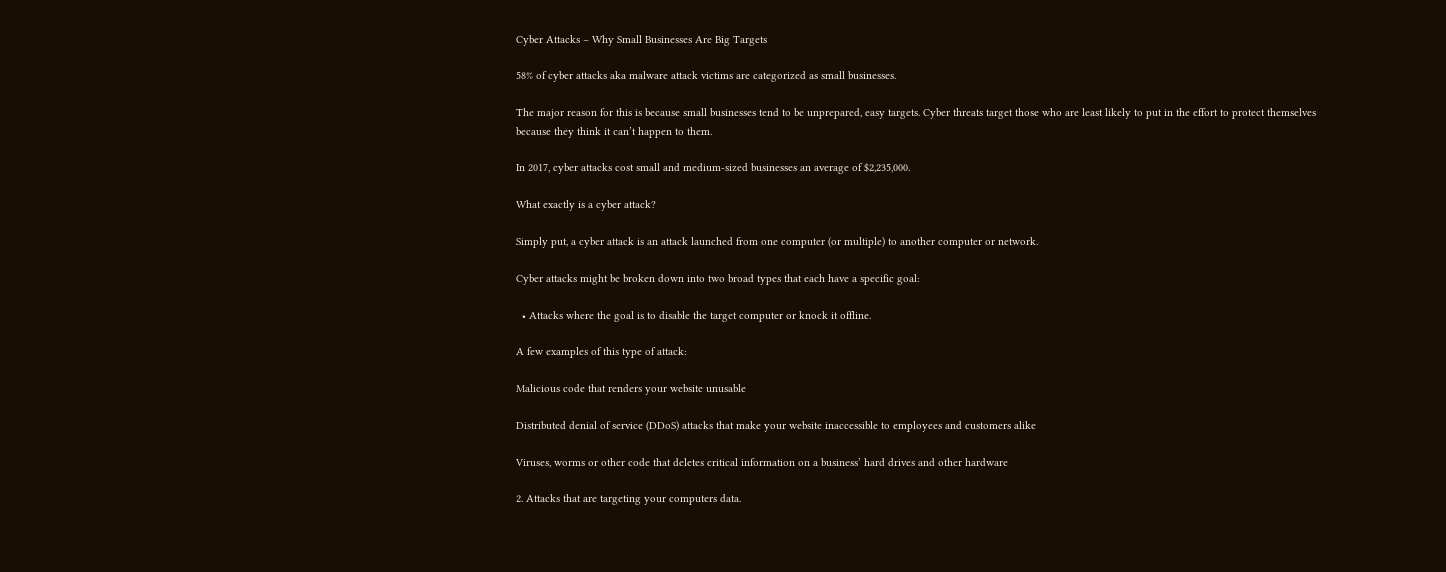Cyber Attacks – Why Small Businesses Are Big Targets

58% of cyber attacks aka malware attack victims are categorized as small businesses.

The major reason for this is because small businesses tend to be unprepared, easy targets. Cyber threats target those who are least likely to put in the effort to protect themselves because they think it can’t happen to them.

In 2017, cyber attacks cost small and medium-sized businesses an average of $2,235,000.

What exactly is a cyber attack?

Simply put, a cyber attack is an attack launched from one computer (or multiple) to another computer or network.

Cyber attacks might be broken down into two broad types that each have a specific goal:

  • Attacks where the goal is to disable the target computer or knock it offline.

A few examples of this type of attack:

Malicious code that renders your website unusable

Distributed denial of service (DDoS) attacks that make your website inaccessible to employees and customers alike

Viruses, worms or other code that deletes critical information on a business’ hard drives and other hardware

2. Attacks that are targeting your computers data.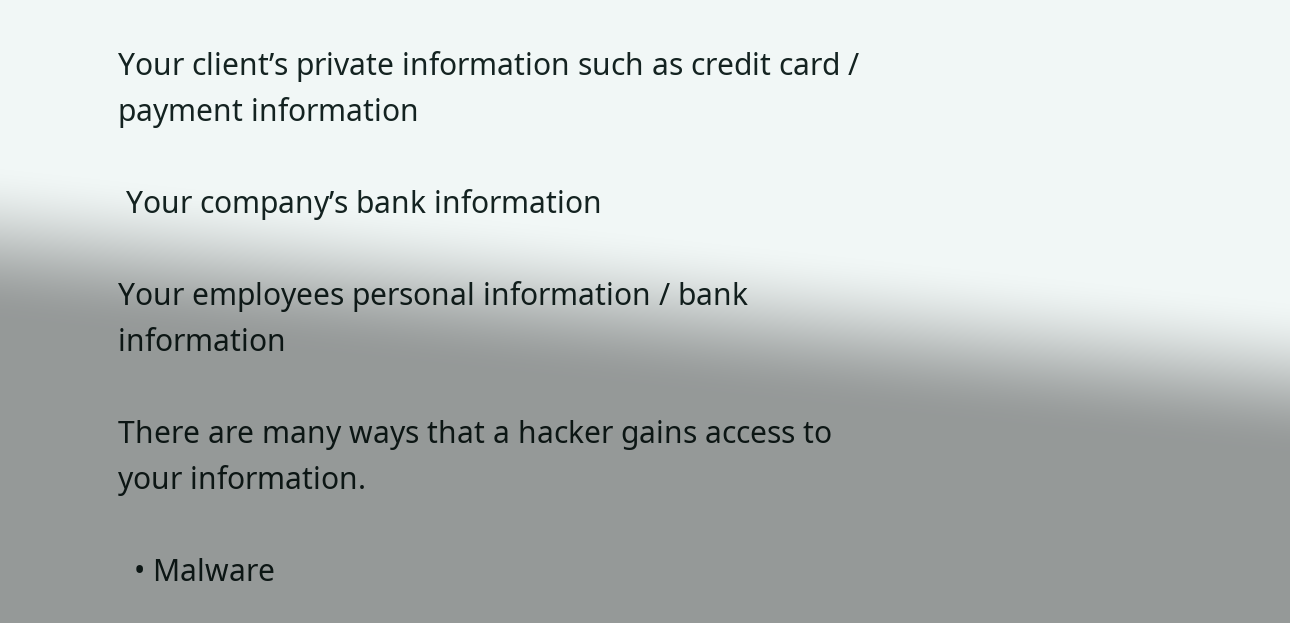Your client’s private information such as credit card / payment information

 Your company’s bank information

Your employees personal information / bank information

There are many ways that a hacker gains access to your information.

  • Malware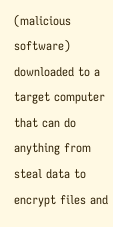(malicious software) downloaded to a target computer that can do anything from steal data to encrypt files and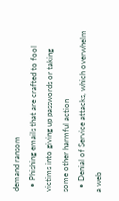demand ransom
  • Phishing emails that are crafted to fool victims into giving up passwords or taking some other harmful action
  • Denial of Service attacks, which overwhelm a web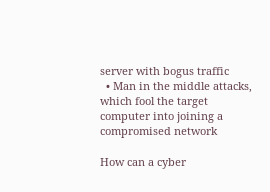server with bogus traffic
  • Man in the middle attacks, which fool the target computer into joining a compromised network

How can a cyber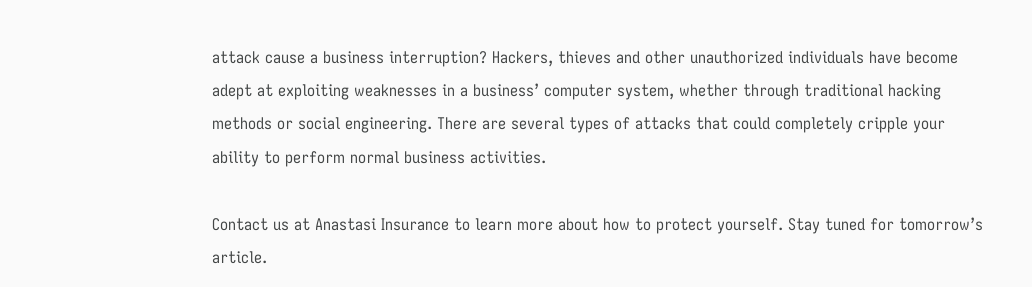attack cause a business interruption? Hackers, thieves and other unauthorized individuals have become adept at exploiting weaknesses in a business’ computer system, whether through traditional hacking methods or social engineering. There are several types of attacks that could completely cripple your ability to perform normal business activities.

Contact us at Anastasi Insurance to learn more about how to protect yourself. Stay tuned for tomorrow’s article.